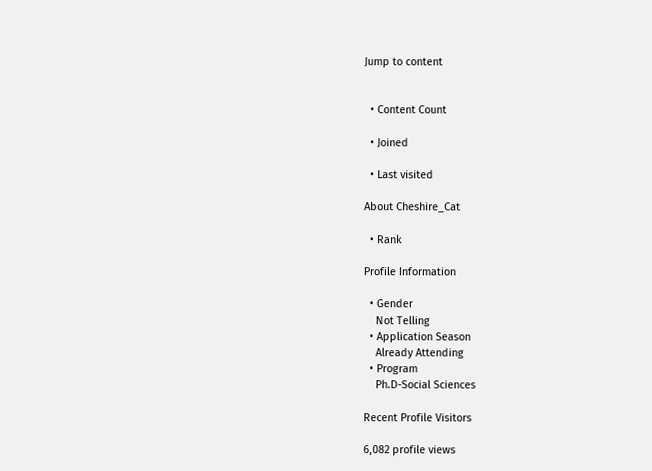Jump to content


  • Content Count

  • Joined

  • Last visited

About Cheshire_Cat

  • Rank

Profile Information

  • Gender
    Not Telling
  • Application Season
    Already Attending
  • Program
    Ph.D-Social Sciences

Recent Profile Visitors

6,082 profile views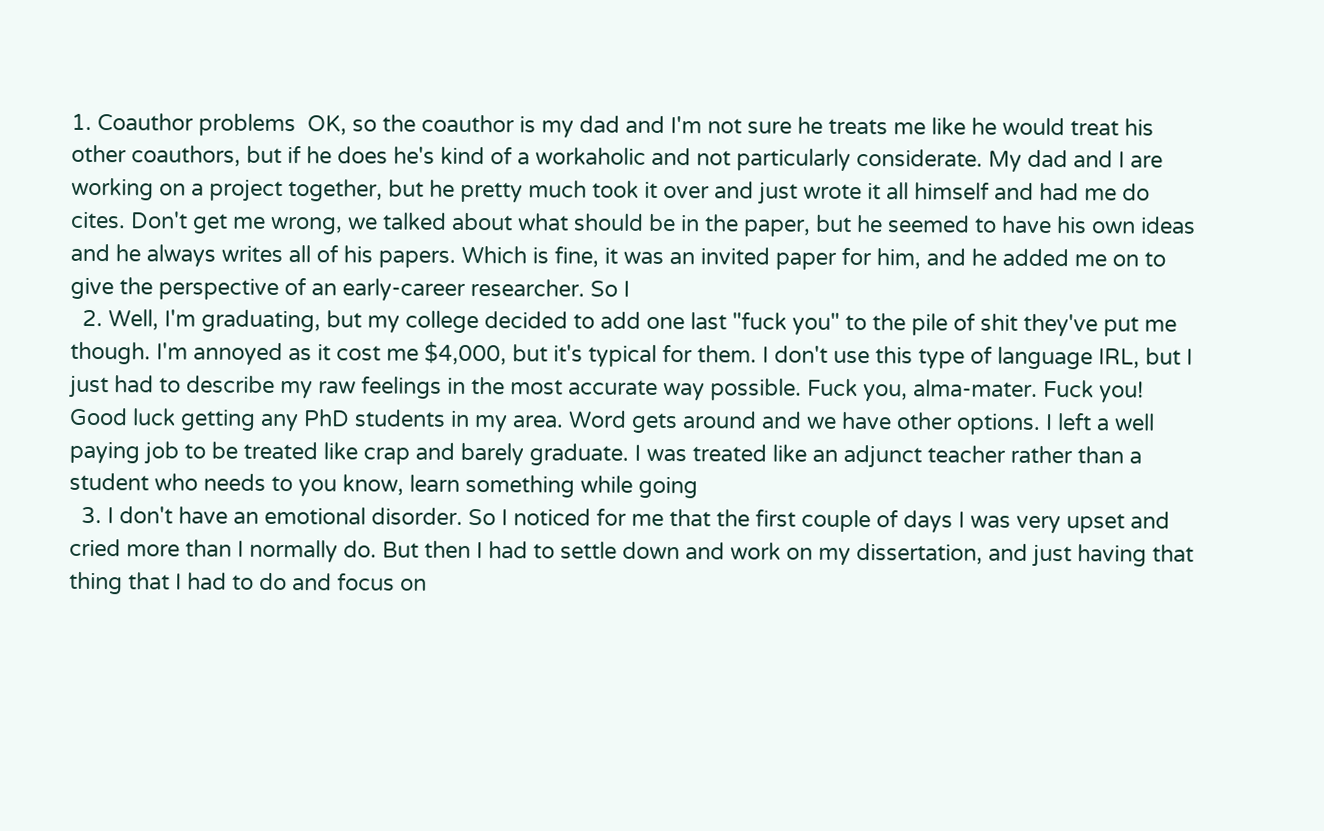1. Coauthor problems  OK, so the coauthor is my dad and I'm not sure he treats me like he would treat his other coauthors, but if he does he's kind of a workaholic and not particularly considerate. My dad and I are working on a project together, but he pretty much took it over and just wrote it all himself and had me do cites. Don't get me wrong, we talked about what should be in the paper, but he seemed to have his own ideas and he always writes all of his papers. Which is fine, it was an invited paper for him, and he added me on to give the perspective of an early-career researcher. So I
  2. Well, I'm graduating, but my college decided to add one last "fuck you" to the pile of shit they've put me though. I'm annoyed as it cost me $4,000, but it's typical for them. I don't use this type of language IRL, but I just had to describe my raw feelings in the most accurate way possible. Fuck you, alma-mater. Fuck you! Good luck getting any PhD students in my area. Word gets around and we have other options. I left a well paying job to be treated like crap and barely graduate. I was treated like an adjunct teacher rather than a student who needs to you know, learn something while going
  3. I don't have an emotional disorder. So I noticed for me that the first couple of days I was very upset and cried more than I normally do. But then I had to settle down and work on my dissertation, and just having that thing that I had to do and focus on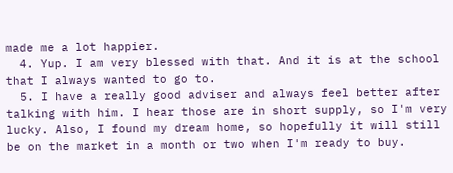made me a lot happier.
  4. Yup. I am very blessed with that. And it is at the school that I always wanted to go to.
  5. I have a really good adviser and always feel better after talking with him. I hear those are in short supply, so I'm very lucky. Also, I found my dream home, so hopefully it will still be on the market in a month or two when I'm ready to buy.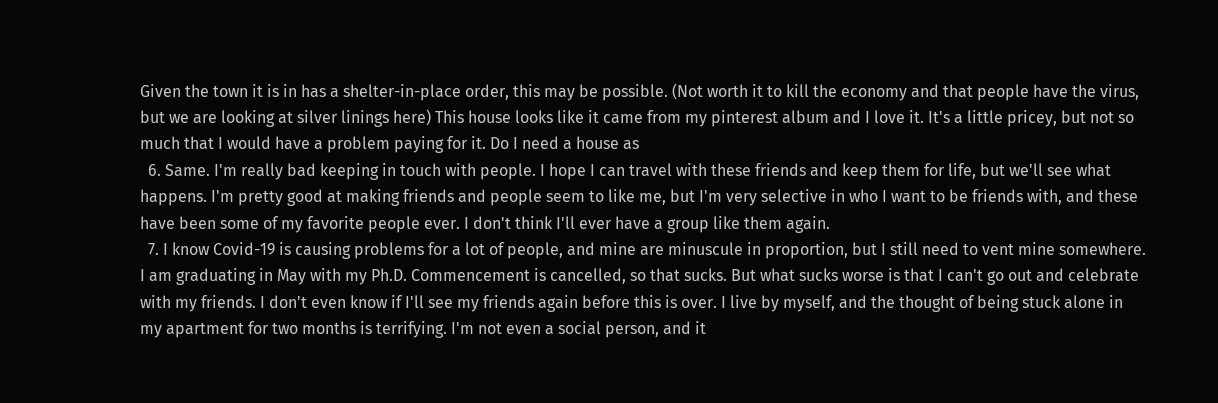Given the town it is in has a shelter-in-place order, this may be possible. (Not worth it to kill the economy and that people have the virus, but we are looking at silver linings here) This house looks like it came from my pinterest album and I love it. It's a little pricey, but not so much that I would have a problem paying for it. Do I need a house as
  6. Same. I'm really bad keeping in touch with people. I hope I can travel with these friends and keep them for life, but we'll see what happens. I'm pretty good at making friends and people seem to like me, but I'm very selective in who I want to be friends with, and these have been some of my favorite people ever. I don't think I'll ever have a group like them again.
  7. I know Covid-19 is causing problems for a lot of people, and mine are minuscule in proportion, but I still need to vent mine somewhere. I am graduating in May with my Ph.D. Commencement is cancelled, so that sucks. But what sucks worse is that I can't go out and celebrate with my friends. I don't even know if I'll see my friends again before this is over. I live by myself, and the thought of being stuck alone in my apartment for two months is terrifying. I'm not even a social person, and it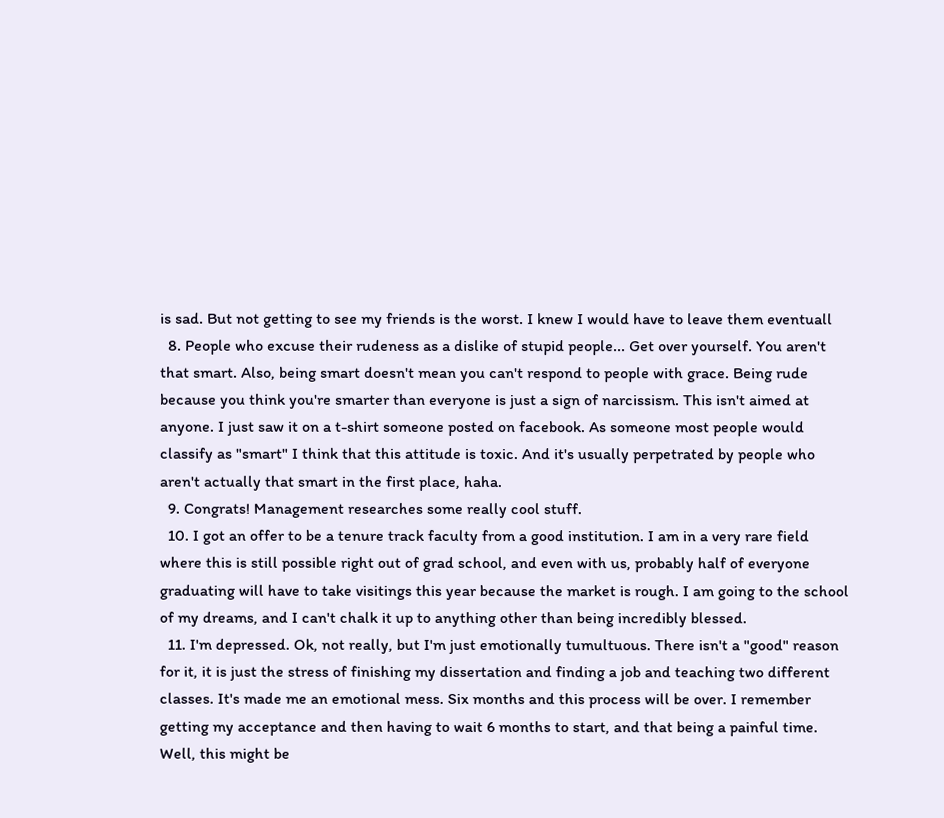is sad. But not getting to see my friends is the worst. I knew I would have to leave them eventuall
  8. People who excuse their rudeness as a dislike of stupid people... Get over yourself. You aren't that smart. Also, being smart doesn't mean you can't respond to people with grace. Being rude because you think you're smarter than everyone is just a sign of narcissism. This isn't aimed at anyone. I just saw it on a t-shirt someone posted on facebook. As someone most people would classify as "smart" I think that this attitude is toxic. And it's usually perpetrated by people who aren't actually that smart in the first place, haha.
  9. Congrats! Management researches some really cool stuff.
  10. I got an offer to be a tenure track faculty from a good institution. I am in a very rare field where this is still possible right out of grad school, and even with us, probably half of everyone graduating will have to take visitings this year because the market is rough. I am going to the school of my dreams, and I can't chalk it up to anything other than being incredibly blessed.
  11. I'm depressed. Ok, not really, but I'm just emotionally tumultuous. There isn't a "good" reason for it, it is just the stress of finishing my dissertation and finding a job and teaching two different classes. It's made me an emotional mess. Six months and this process will be over. I remember getting my acceptance and then having to wait 6 months to start, and that being a painful time. Well, this might be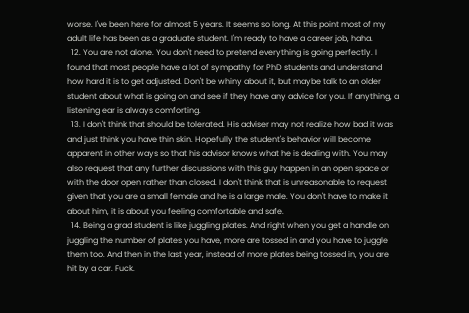worse. I've been here for almost 5 years. It seems so long. At this point most of my adult life has been as a graduate student. I'm ready to have a career job, haha.
  12. You are not alone. You don't need to pretend everything is going perfectly. I found that most people have a lot of sympathy for PhD students and understand how hard it is to get adjusted. Don't be whiny about it, but maybe talk to an older student about what is going on and see if they have any advice for you. If anything, a listening ear is always comforting.
  13. I don't think that should be tolerated. His adviser may not realize how bad it was and just think you have thin skin. Hopefully the student's behavior will become apparent in other ways so that his advisor knows what he is dealing with. You may also request that any further discussions with this guy happen in an open space or with the door open rather than closed. I don't think that is unreasonable to request given that you are a small female and he is a large male. You don't have to make it about him, it is about you feeling comfortable and safe.
  14. Being a grad student is like juggling plates. And right when you get a handle on juggling the number of plates you have, more are tossed in and you have to juggle them too. And then in the last year, instead of more plates being tossed in, you are hit by a car. Fuck.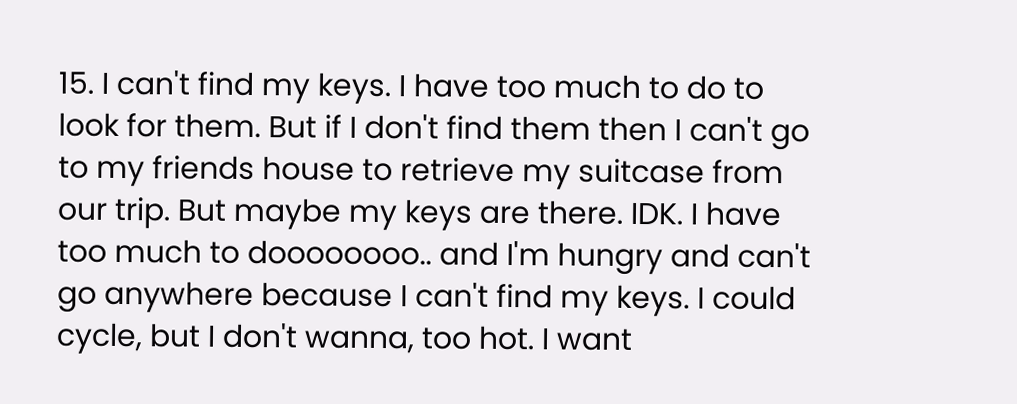15. I can't find my keys. I have too much to do to look for them. But if I don't find them then I can't go to my friends house to retrieve my suitcase from our trip. But maybe my keys are there. IDK. I have too much to doooooooo.. and I'm hungry and can't go anywhere because I can't find my keys. I could cycle, but I don't wanna, too hot. I want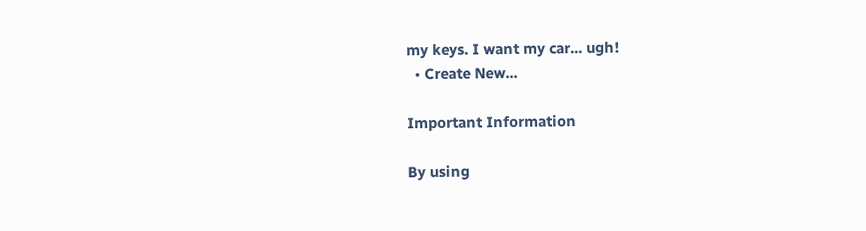my keys. I want my car... ugh!
  • Create New...

Important Information

By using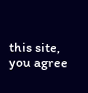this site, you agree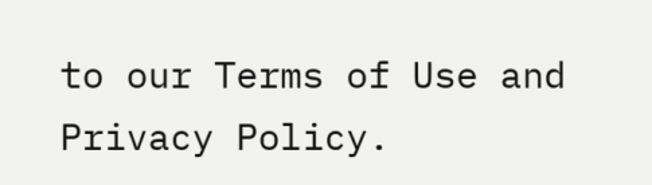to our Terms of Use and Privacy Policy.